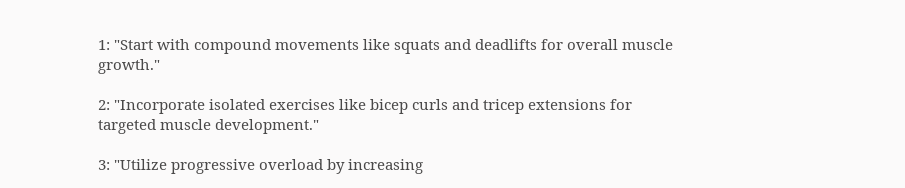1: "Start with compound movements like squats and deadlifts for overall muscle growth."

2: "Incorporate isolated exercises like bicep curls and tricep extensions for targeted muscle development."

3: "Utilize progressive overload by increasing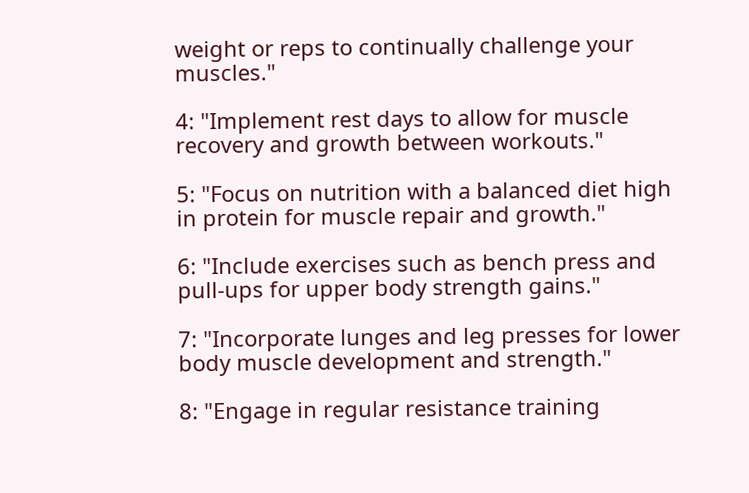weight or reps to continually challenge your muscles."

4: "Implement rest days to allow for muscle recovery and growth between workouts."

5: "Focus on nutrition with a balanced diet high in protein for muscle repair and growth."

6: "Include exercises such as bench press and pull-ups for upper body strength gains."

7: "Incorporate lunges and leg presses for lower body muscle development and strength."

8: "Engage in regular resistance training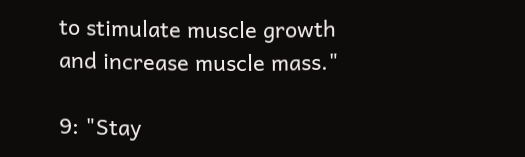to stimulate muscle growth and increase muscle mass."

9: "Stay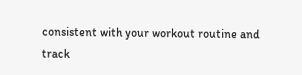consistent with your workout routine and track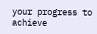your progress to achieve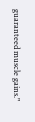guaranteed muscle gains."